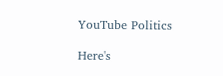YouTube Politics

Here's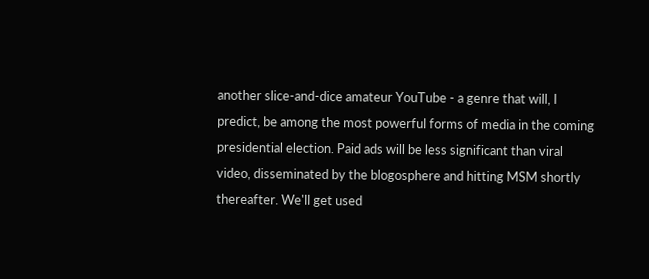another slice-and-dice amateur YouTube - a genre that will, I predict, be among the most powerful forms of media in the coming presidential election. Paid ads will be less significant than viral video, disseminated by the blogosphere and hitting MSM shortly thereafter. We'll get used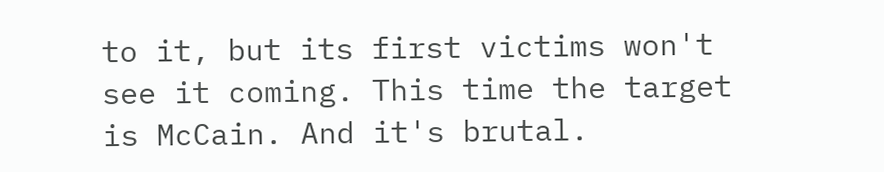to it, but its first victims won't see it coming. This time the target is McCain. And it's brutal.